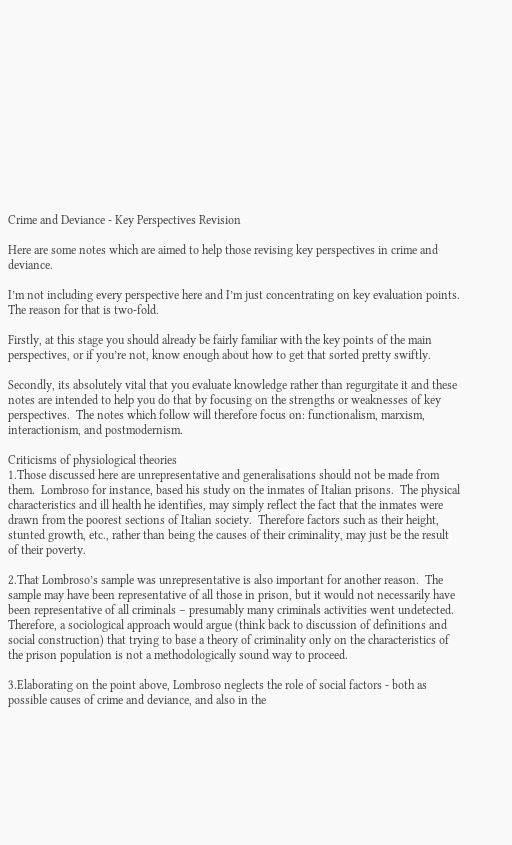Crime and Deviance - Key Perspectives Revision

Here are some notes which are aimed to help those revising key perspectives in crime and deviance.

I’m not including every perspective here and I’m just concentrating on key evaluation points. The reason for that is two-fold.

Firstly, at this stage you should already be fairly familiar with the key points of the main perspectives, or if you’re not, know enough about how to get that sorted pretty swiftly.

Secondly, its absolutely vital that you evaluate knowledge rather than regurgitate it and these notes are intended to help you do that by focusing on the strengths or weaknesses of key perspectives.  The notes which follow will therefore focus on: functionalism, marxism, interactionism, and postmodernism.

Criticisms of physiological theories
1.Those discussed here are unrepresentative and generalisations should not be made from them.  Lombroso for instance, based his study on the inmates of Italian prisons.  The physical characteristics and ill health he identifies, may simply reflect the fact that the inmates were drawn from the poorest sections of Italian society.  Therefore factors such as their height, stunted growth, etc., rather than being the causes of their criminality, may just be the result of their poverty.

2.That Lombroso’s sample was unrepresentative is also important for another reason.  The sample may have been representative of all those in prison, but it would not necessarily have been representative of all criminals – presumably many criminals activities went undetected.  Therefore, a sociological approach would argue (think back to discussion of definitions and social construction) that trying to base a theory of criminality only on the characteristics of the prison population is not a methodologically sound way to proceed.

3.Elaborating on the point above, Lombroso neglects the role of social factors - both as possible causes of crime and deviance, and also in the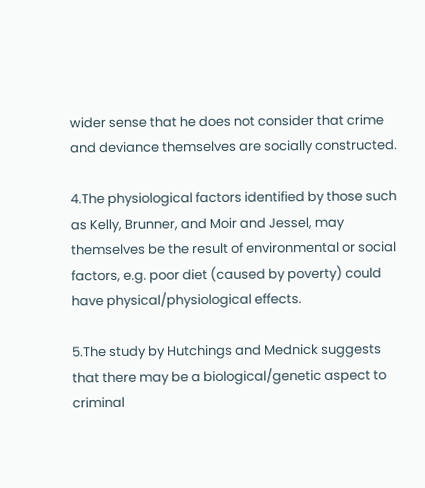wider sense that he does not consider that crime and deviance themselves are socially constructed.

4.The physiological factors identified by those such as Kelly, Brunner, and Moir and Jessel, may themselves be the result of environmental or social factors, e.g. poor diet (caused by poverty) could have physical/physiological effects.

5.The study by Hutchings and Mednick suggests that there may be a biological/genetic aspect to criminal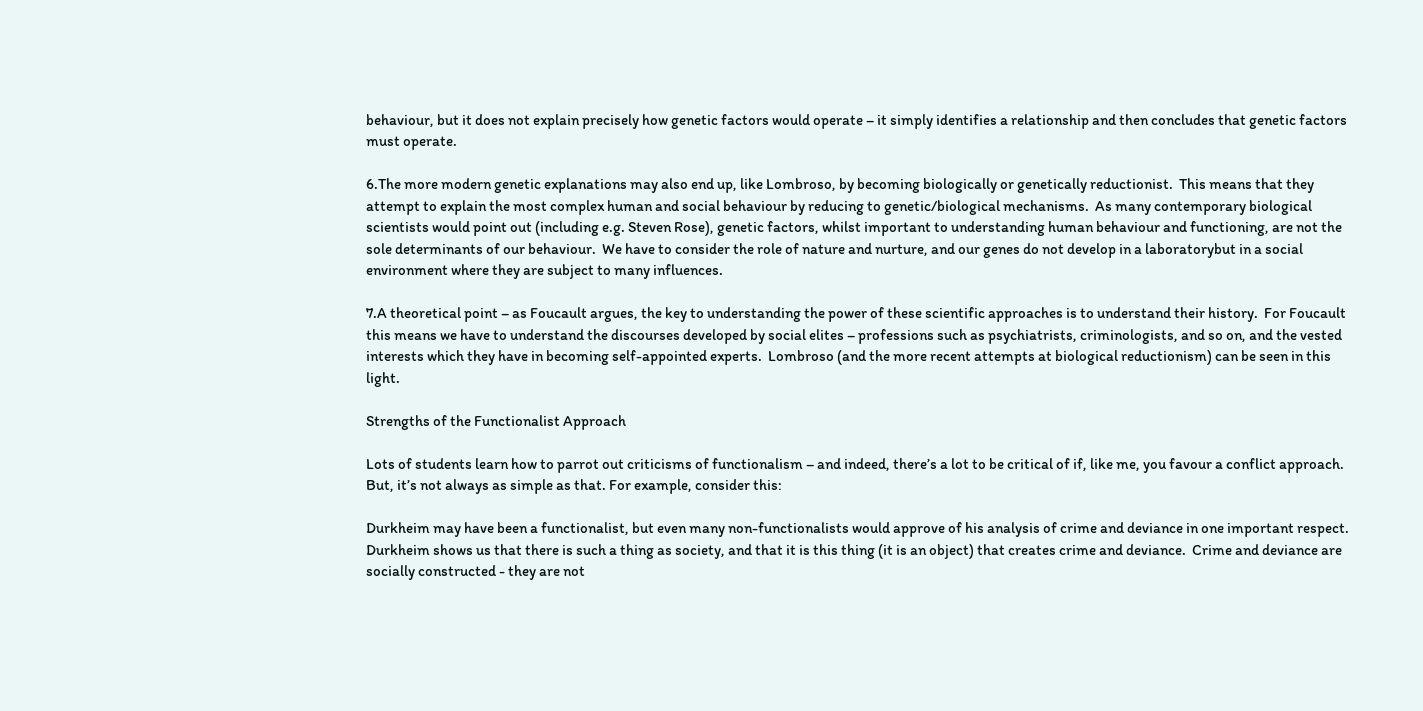behaviour, but it does not explain precisely how genetic factors would operate – it simply identifies a relationship and then concludes that genetic factors must operate.

6.The more modern genetic explanations may also end up, like Lombroso, by becoming biologically or genetically reductionist.  This means that they attempt to explain the most complex human and social behaviour by reducing to genetic/biological mechanisms.  As many contemporary biological scientists would point out (including e.g. Steven Rose), genetic factors, whilst important to understanding human behaviour and functioning, are not the sole determinants of our behaviour.  We have to consider the role of nature and nurture, and our genes do not develop in a laboratorybut in a social environment where they are subject to many influences.

7.A theoretical point – as Foucault argues, the key to understanding the power of these scientific approaches is to understand their history.  For Foucault this means we have to understand the discourses developed by social elites – professions such as psychiatrists, criminologists, and so on, and the vested interests which they have in becoming self-appointed experts.  Lombroso (and the more recent attempts at biological reductionism) can be seen in this light.

Strengths of the Functionalist Approach

Lots of students learn how to parrot out criticisms of functionalism – and indeed, there’s a lot to be critical of if, like me, you favour a conflict approach. But, it’s not always as simple as that. For example, consider this:

Durkheim may have been a functionalist, but even many non-functionalists would approve of his analysis of crime and deviance in one important respect. Durkheim shows us that there is such a thing as society, and that it is this thing (it is an object) that creates crime and deviance.  Crime and deviance are socially constructed - they are not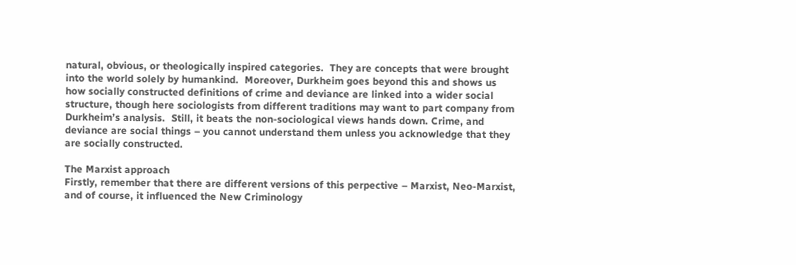natural, obvious, or theologically inspired categories.  They are concepts that were brought into the world solely by humankind.  Moreover, Durkheim goes beyond this and shows us how socially constructed definitions of crime and deviance are linked into a wider social structure, though here sociologists from different traditions may want to part company from Durkheim’s analysis.  Still, it beats the non-sociological views hands down. Crime, and deviance are social things – you cannot understand them unless you acknowledge that they are socially constructed.

The Marxist approach
Firstly, remember that there are different versions of this perpective – Marxist, Neo-Marxist, and of course, it influenced the New Criminology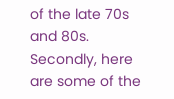of the late 70s and 80s.  Secondly, here are some of the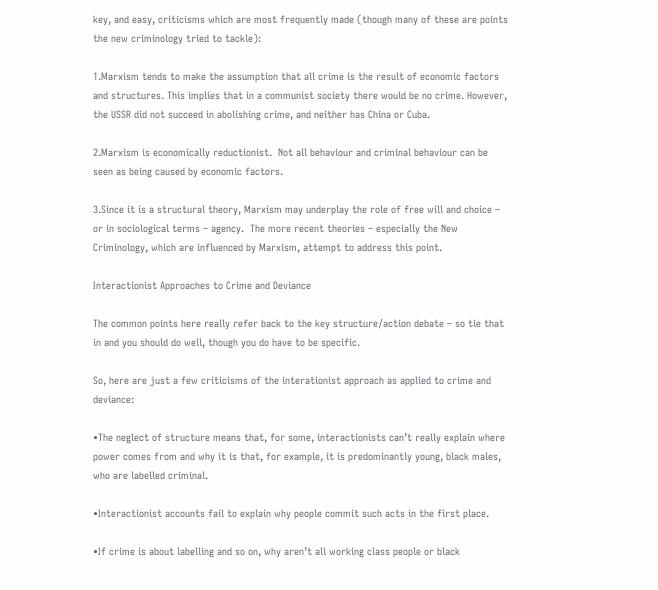key, and easy, criticisms which are most frequently made (though many of these are points the new criminology tried to tackle):

1.Marxism tends to make the assumption that all crime is the result of economic factors and structures. This implies that in a communist society there would be no crime. However, the USSR did not succeed in abolishing crime, and neither has China or Cuba.

2.Marxism is economically reductionist.  Not all behaviour and criminal behaviour can be seen as being caused by economic factors.

3.Since it is a structural theory, Marxism may underplay the role of free will and choice – or in sociological terms – agency.  The more recent theories – especially the New Criminology, which are influenced by Marxism, attempt to address this point.

Interactionist Approaches to Crime and Deviance

The common points here really refer back to the key structure/action debate – so tie that in and you should do well, though you do have to be specific.

So, here are just a few criticisms of the interationist approach as applied to crime and deviance:

•The neglect of structure means that, for some, interactionists can’t really explain where power comes from and why it is that, for example, it is predominantly young, black males, who are labelled criminal.

•Interactionist accounts fail to explain why people commit such acts in the first place.

•If crime is about labelling and so on, why aren’t all working class people or black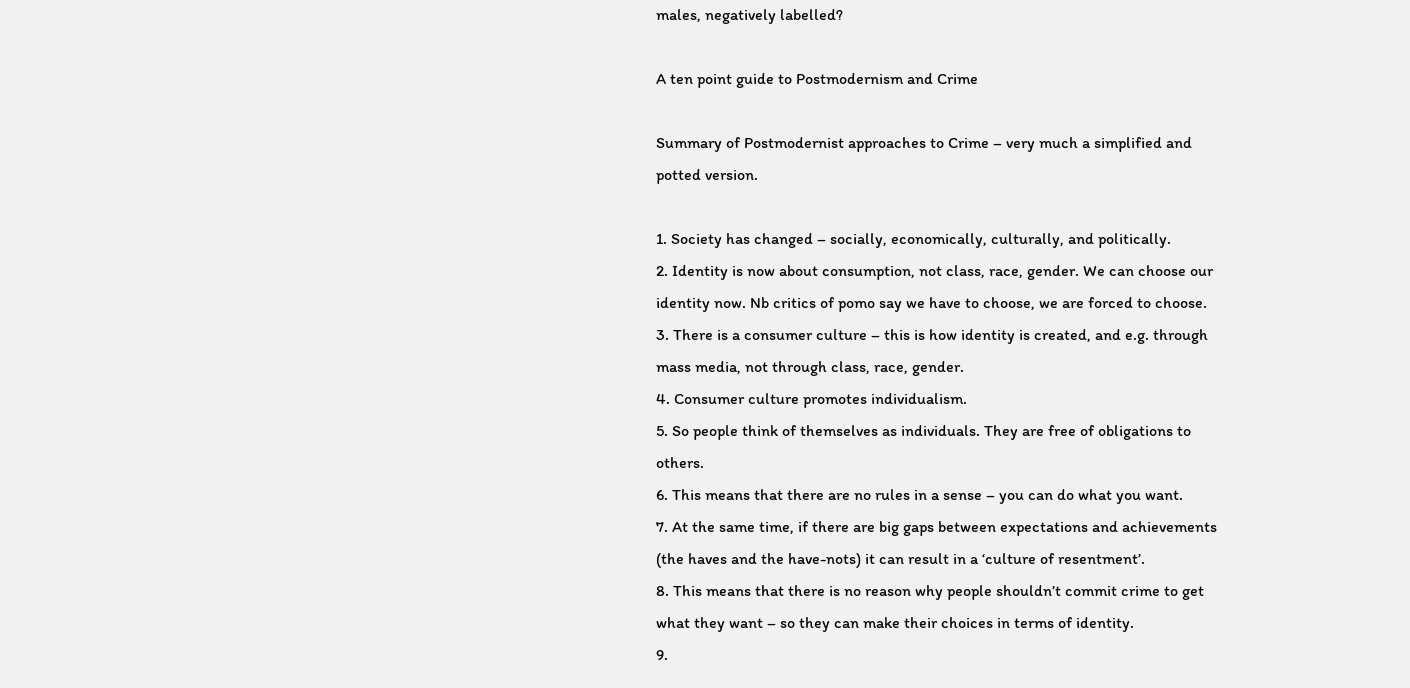males, negatively labelled?

A ten point guide to Postmodernism and Crime

Summary of Postmodernist approaches to Crime – very much a simplified and potted version.

1. Society has changed – socially, economically, culturally, and politically.
2. Identity is now about consumption, not class, race, gender. We can choose our identity now. Nb critics of pomo say we have to choose, we are forced to choose.
3. There is a consumer culture – this is how identity is created, and e.g. through mass media, not through class, race, gender.
4. Consumer culture promotes individualism.
5. So people think of themselves as individuals. They are free of obligations to others.
6. This means that there are no rules in a sense – you can do what you want.
7. At the same time, if there are big gaps between expectations and achievements (the haves and the have-nots) it can result in a ‘culture of resentment’.
8. This means that there is no reason why people shouldn’t commit crime to get what they want – so they can make their choices in terms of identity.
9.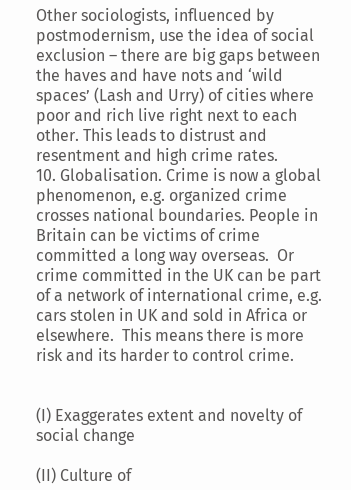Other sociologists, influenced by postmodernism, use the idea of social exclusion – there are big gaps between the haves and have nots and ‘wild spaces’ (Lash and Urry) of cities where poor and rich live right next to each other. This leads to distrust and resentment and high crime rates.
10. Globalisation. Crime is now a global phenomenon, e.g. organized crime crosses national boundaries. People in Britain can be victims of crime committed a long way overseas.  Or crime committed in the UK can be part of a network of international crime, e.g. cars stolen in UK and sold in Africa or elsewhere.  This means there is more risk and its harder to control crime.


(I) Exaggerates extent and novelty of social change

(II) Culture of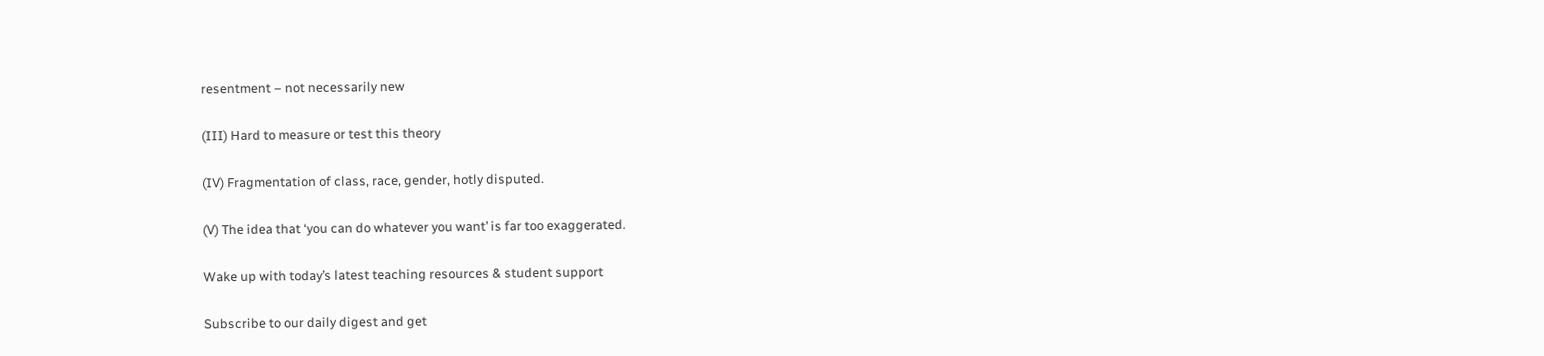resentment – not necessarily new

(III) Hard to measure or test this theory

(IV) Fragmentation of class, race, gender, hotly disputed.

(V) The idea that ‘you can do whatever you want’ is far too exaggerated.

Wake up with today’s latest teaching resources & student support

Subscribe to our daily digest and get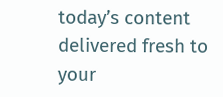today’s content delivered fresh to your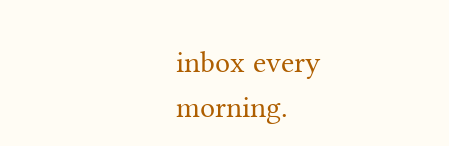inbox every morning.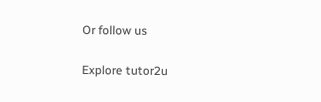Or follow us

Explore tutor2u